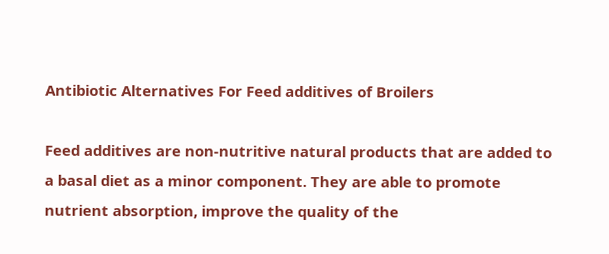Antibiotic Alternatives For Feed additives of Broilers

Feed additives are non-nutritive natural products that are added to a basal diet as a minor component. They are able to promote nutrient absorption, improve the quality of the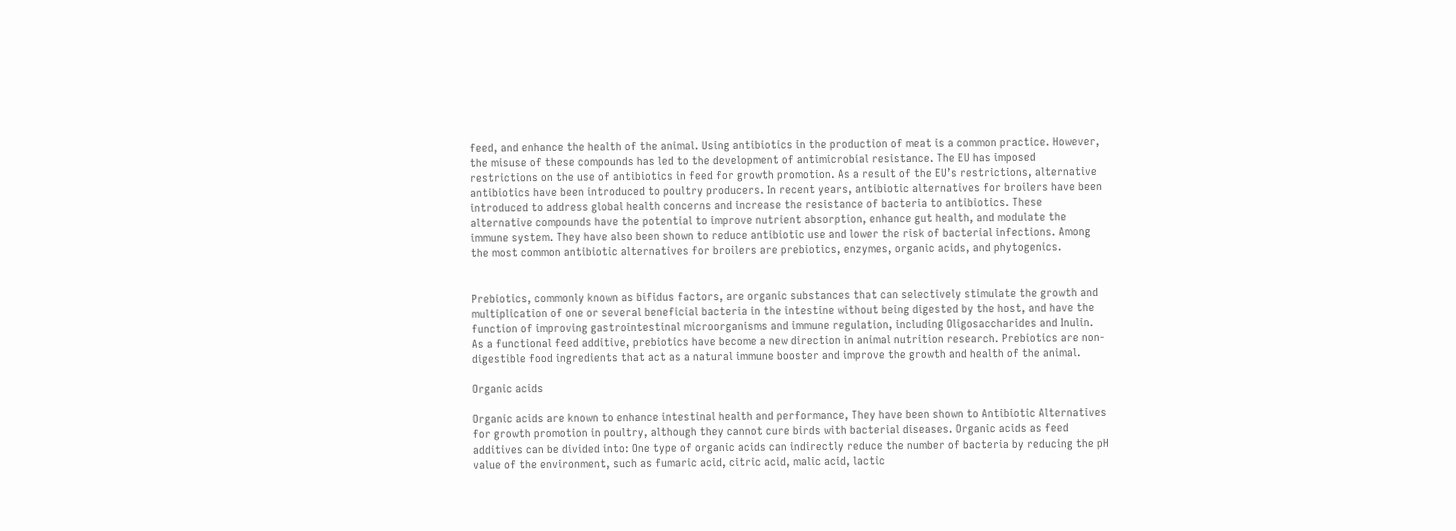feed, and enhance the health of the animal. Using antibiotics in the production of meat is a common practice. However, the misuse of these compounds has led to the development of antimicrobial resistance. The EU has imposed restrictions on the use of antibiotics in feed for growth promotion. As a result of the EU’s restrictions, alternative antibiotics have been introduced to poultry producers. In recent years, antibiotic alternatives for broilers have been introduced to address global health concerns and increase the resistance of bacteria to antibiotics. These alternative compounds have the potential to improve nutrient absorption, enhance gut health, and modulate the immune system. They have also been shown to reduce antibiotic use and lower the risk of bacterial infections. Among the most common antibiotic alternatives for broilers are prebiotics, enzymes, organic acids, and phytogenics.


Prebiotics, commonly known as bifidus factors, are organic substances that can selectively stimulate the growth and multiplication of one or several beneficial bacteria in the intestine without being digested by the host, and have the function of improving gastrointestinal microorganisms and immune regulation, including Oligosaccharides and Inulin. As a functional feed additive, prebiotics have become a new direction in animal nutrition research. Prebiotics are non-digestible food ingredients that act as a natural immune booster and improve the growth and health of the animal.

Organic acids

Organic acids are known to enhance intestinal health and performance, They have been shown to Antibiotic Alternatives for growth promotion in poultry, although they cannot cure birds with bacterial diseases. Organic acids as feed additives can be divided into: One type of organic acids can indirectly reduce the number of bacteria by reducing the pH value of the environment, such as fumaric acid, citric acid, malic acid, lactic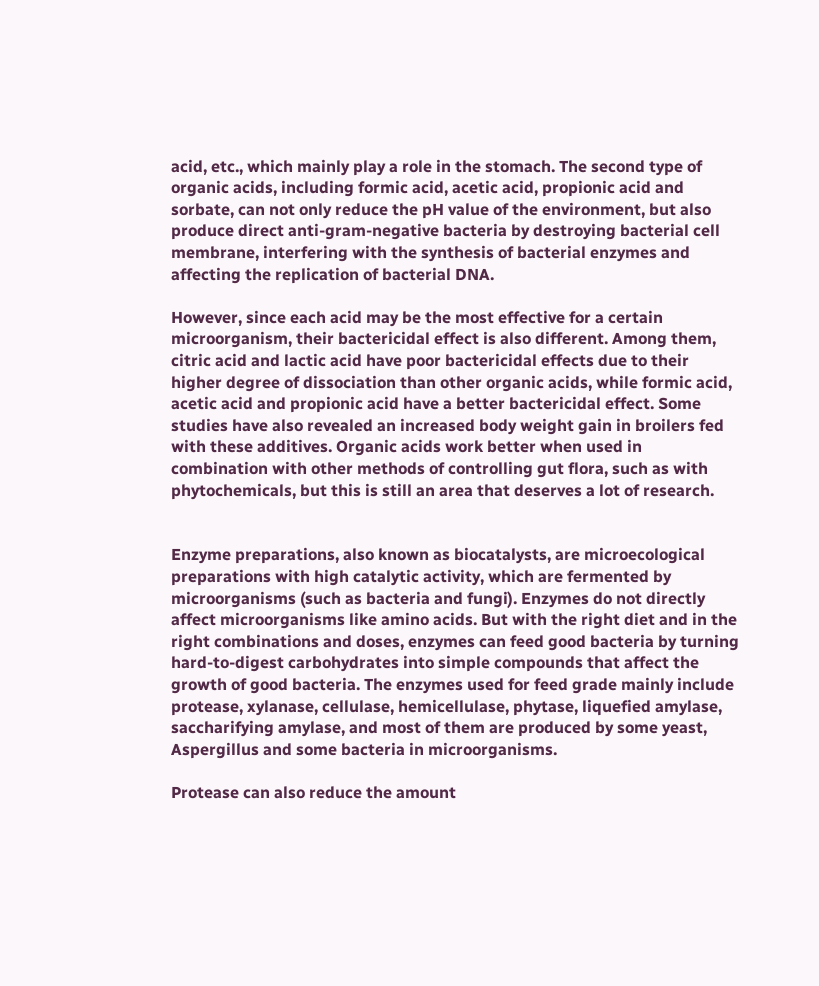acid, etc., which mainly play a role in the stomach. The second type of organic acids, including formic acid, acetic acid, propionic acid and sorbate, can not only reduce the pH value of the environment, but also produce direct anti-gram-negative bacteria by destroying bacterial cell membrane, interfering with the synthesis of bacterial enzymes and affecting the replication of bacterial DNA.

However, since each acid may be the most effective for a certain microorganism, their bactericidal effect is also different. Among them, citric acid and lactic acid have poor bactericidal effects due to their higher degree of dissociation than other organic acids, while formic acid, acetic acid and propionic acid have a better bactericidal effect. Some studies have also revealed an increased body weight gain in broilers fed with these additives. Organic acids work better when used in combination with other methods of controlling gut flora, such as with phytochemicals, but this is still an area that deserves a lot of research.


Enzyme preparations, also known as biocatalysts, are microecological preparations with high catalytic activity, which are fermented by microorganisms (such as bacteria and fungi). Enzymes do not directly affect microorganisms like amino acids. But with the right diet and in the right combinations and doses, enzymes can feed good bacteria by turning hard-to-digest carbohydrates into simple compounds that affect the growth of good bacteria. The enzymes used for feed grade mainly include protease, xylanase, cellulase, hemicellulase, phytase, liquefied amylase, saccharifying amylase, and most of them are produced by some yeast, Aspergillus and some bacteria in microorganisms.

Protease can also reduce the amount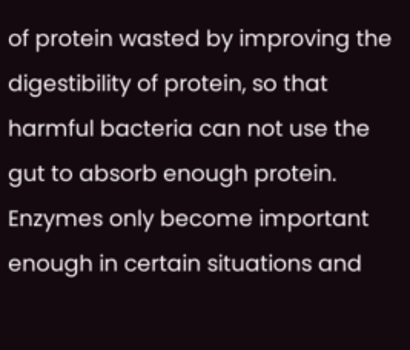of protein wasted by improving the digestibility of protein, so that harmful bacteria can not use the gut to absorb enough protein. Enzymes only become important enough in certain situations and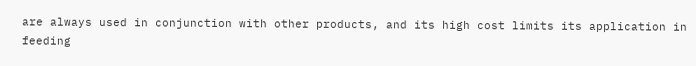are always used in conjunction with other products, and its high cost limits its application in feeding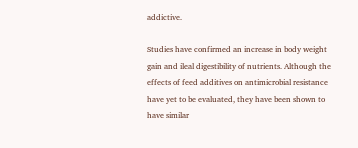addictive.

Studies have confirmed an increase in body weight gain and ileal digestibility of nutrients. Although the effects of feed additives on antimicrobial resistance have yet to be evaluated, they have been shown to have similar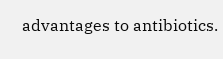advantages to antibiotics.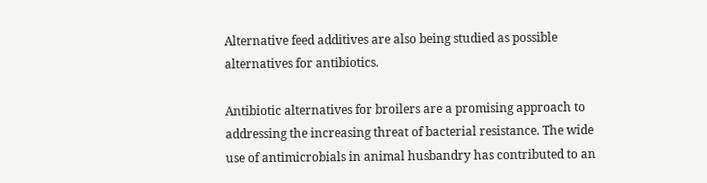Alternative feed additives are also being studied as possible alternatives for antibiotics.

Antibiotic alternatives for broilers are a promising approach to addressing the increasing threat of bacterial resistance. The wide use of antimicrobials in animal husbandry has contributed to an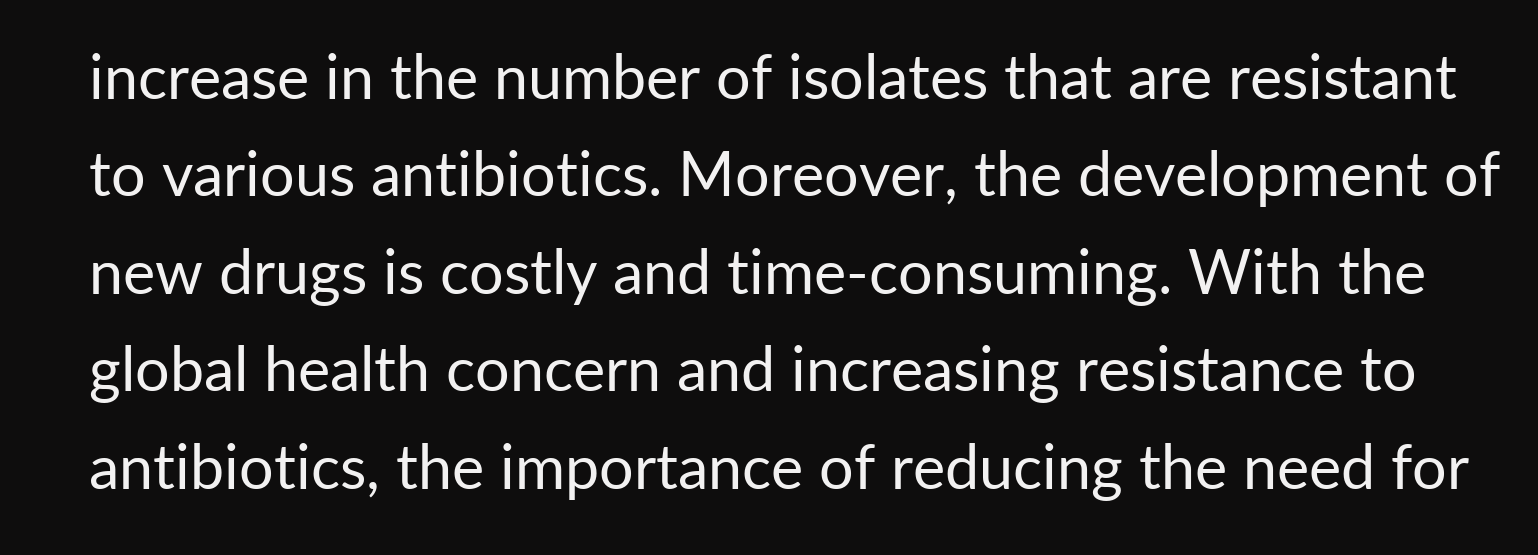increase in the number of isolates that are resistant to various antibiotics. Moreover, the development of new drugs is costly and time-consuming. With the global health concern and increasing resistance to antibiotics, the importance of reducing the need for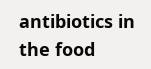antibiotics in the food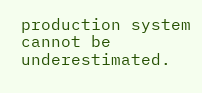production system cannot be underestimated.